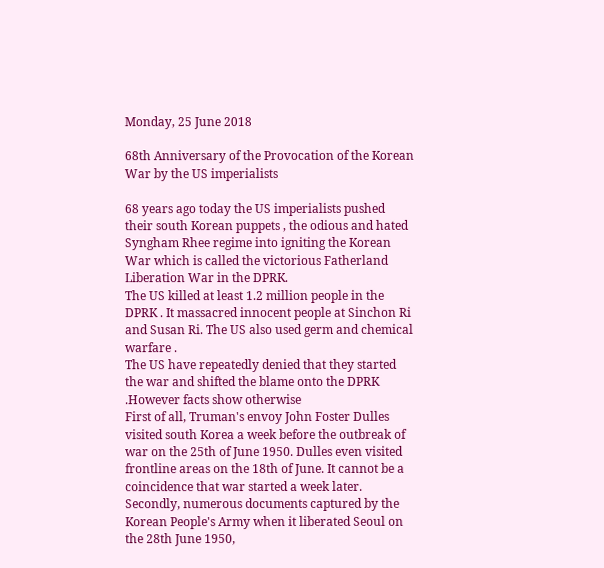Monday, 25 June 2018

68th Anniversary of the Provocation of the Korean War by the US imperialists

68 years ago today the US imperialists pushed their south Korean puppets , the odious and hated Syngham Rhee regime into igniting the Korean War which is called the victorious Fatherland Liberation War in the DPRK.
The US killed at least 1.2 million people in the DPRK . It massacred innocent people at Sinchon Ri and Susan Ri. The US also used germ and chemical warfare .
The US have repeatedly denied that they started the war and shifted the blame onto the DPRK .However facts show otherwise
First of all, Truman's envoy John Foster Dulles visited south Korea a week before the outbreak of war on the 25th of June 1950. Dulles even visited frontline areas on the 18th of June. It cannot be a coincidence that war started a week later.
Secondly, numerous documents captured by the Korean People's Army when it liberated Seoul on the 28th June 1950,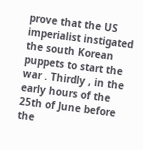prove that the US imperialist instigated the south Korean puppets to start the war . Thirdly , in the early hours of the 25th of June before the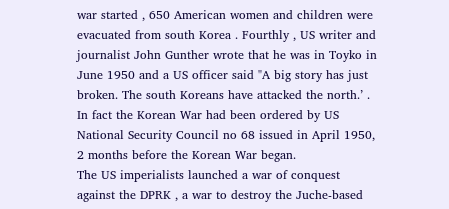war started , 650 American women and children were evacuated from south Korea . Fourthly , US writer and journalist John Gunther wrote that he was in Toyko in June 1950 and a US officer said "A big story has just broken. The south Koreans have attacked the north.’ .
In fact the Korean War had been ordered by US National Security Council no 68 issued in April 1950, 2 months before the Korean War began.
The US imperialists launched a war of conquest against the DPRK , a war to destroy the Juche-based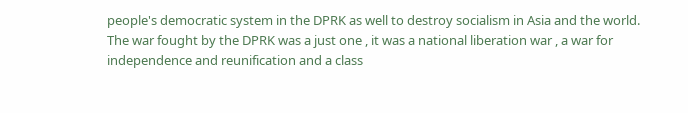people's democratic system in the DPRK as well to destroy socialism in Asia and the world.
The war fought by the DPRK was a just one , it was a national liberation war , a war for independence and reunification and a class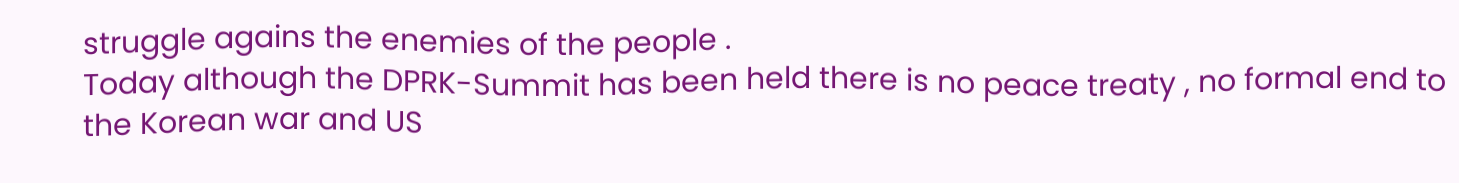struggle agains the enemies of the people .
Today although the DPRK-Summit has been held there is no peace treaty , no formal end to the Korean war and US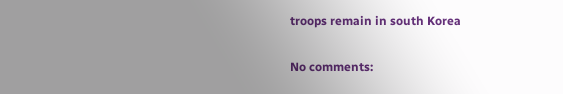troops remain in south Korea

No comments: